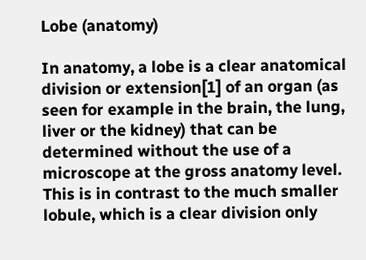Lobe (anatomy)

In anatomy, a lobe is a clear anatomical division or extension[1] of an organ (as seen for example in the brain, the lung, liver or the kidney) that can be determined without the use of a microscope at the gross anatomy level. This is in contrast to the much smaller lobule, which is a clear division only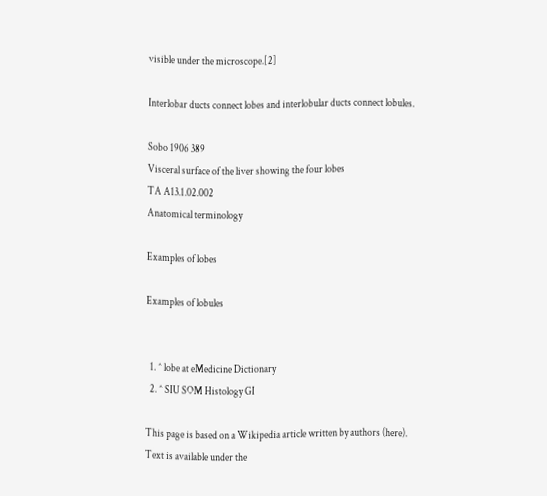visible under the microscope.[2]

Interlobar ducts connect lobes and interlobular ducts connect lobules.

Sobo 1906 389
Visceral surface of the liver showing the four lobes
TA A13.1.02.002
Anatomical terminology

Examples of lobes

Examples of lobules


  1. ^ lobe at eMedicine Dictionary
  2. ^ SIU SOM Histology GI

This page is based on a Wikipedia article written by authors (here).
Text is available under the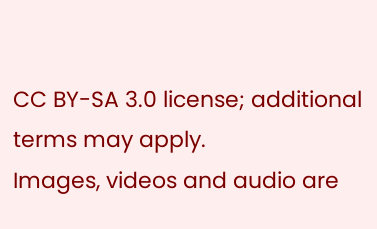CC BY-SA 3.0 license; additional terms may apply.
Images, videos and audio are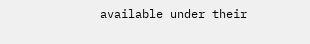available under their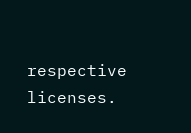respective licenses.